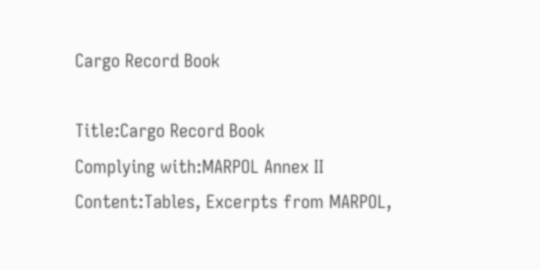Cargo Record Book

Title:Cargo Record Book
Complying with:MARPOL Annex II
Content:Tables, Excerpts from MARPOL,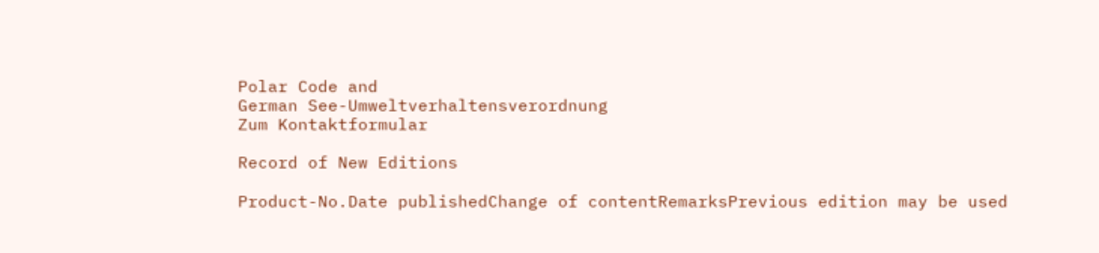Polar Code and
German See-Umweltverhaltensverordnung
Zum Kontaktformular

Record of New Editions

Product-No.Date publishedChange of contentRemarksPrevious edition may be used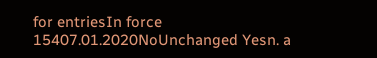for entriesIn force
15407.01.2020NoUnchanged Yesn. a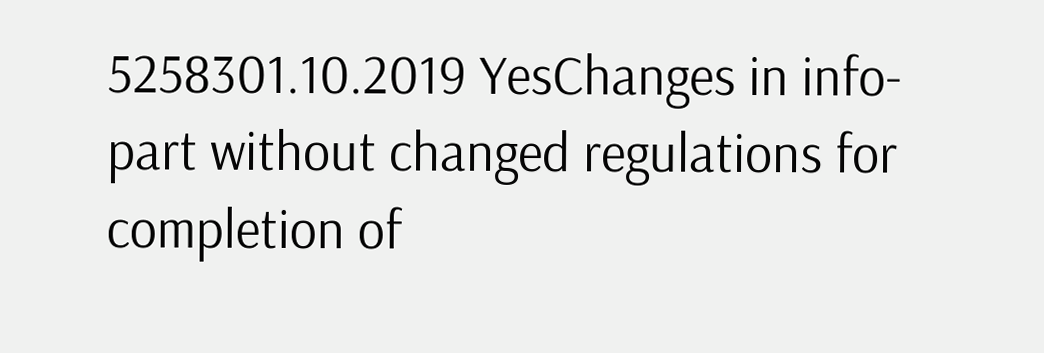5258301.10.2019 YesChanges in info-part without changed regulations for completion of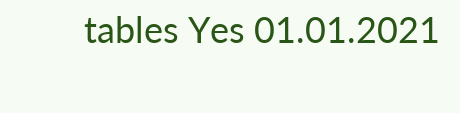tables Yes 01.01.2021